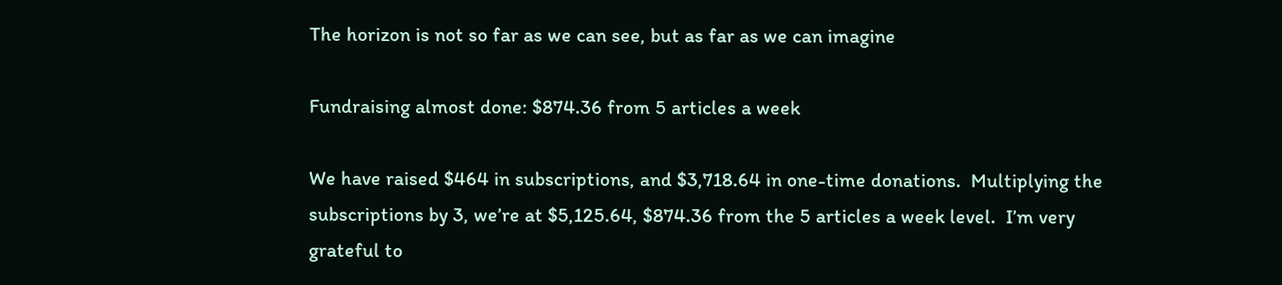The horizon is not so far as we can see, but as far as we can imagine

Fundraising almost done: $874.36 from 5 articles a week

We have raised $464 in subscriptions, and $3,718.64 in one-time donations.  Multiplying the subscriptions by 3, we’re at $5,125.64, $874.36 from the 5 articles a week level.  I’m very grateful to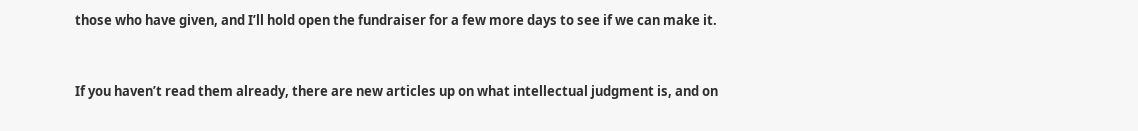those who have given, and I’ll hold open the fundraiser for a few more days to see if we can make it.


If you haven’t read them already, there are new articles up on what intellectual judgment is, and on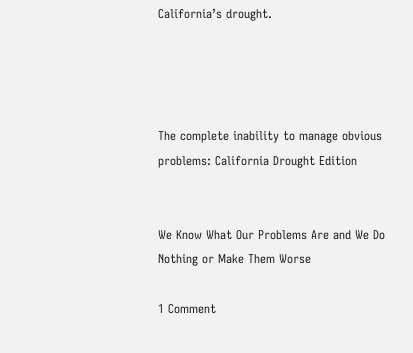California’s drought.




The complete inability to manage obvious problems: California Drought Edition


We Know What Our Problems Are and We Do Nothing or Make Them Worse

1 Comment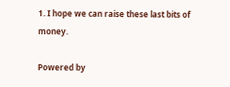1. I hope we can raise these last bits of money.

Powered by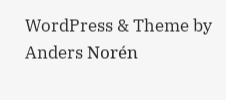WordPress & Theme by Anders Norén